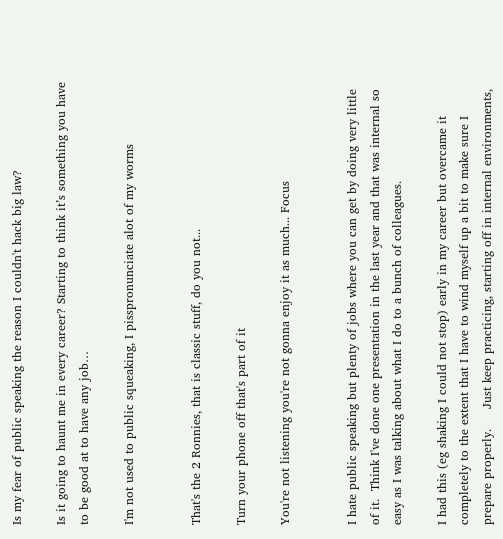Is my fear of public speaking the reason I couldn't hack big law?

Is it going to haunt me in every career? Starting to think it’s something you have to be good at to have any job…

I'm not used to public squeaking, I pisspronunciate alot of my worms


That's the 2 Ronnies, that is classic stuff, do you not...

Turn your phone off that's part of it

You're not listening you're not gonna enjoy it as much... Focus


I hate public speaking but plenty of jobs where you can get by doing very little of it.  Think I've done one presentation in the last year and that was internal so easy as I was talking about what I do to a bunch of colleagues.

I had this (eg shaking I could not stop) early in my career but overcame it completely to the extent that I have to wind myself up a bit to make sure I prepare properly.     Just keep practicing, starting off in internal environments,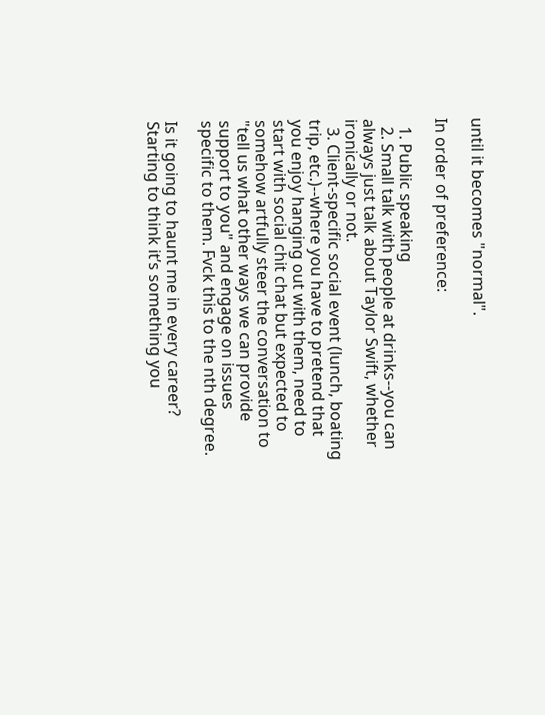until it becomes "normal".

In order of preference:

  1. Public speaking
  2. Small talk with people at drinks--you can always just talk about Taylor Swift, whether ironically or not.
  3. Client-specific social event (lunch, boating trip, etc.)--where you have to pretend that you enjoy hanging out with them, need to start with social chit chat but expected to somehow artfully steer the conversation to "tell us what other ways we can provide support to you" and engage on issues specific to them. Fvck this to the nth degree.

Is it going to haunt me in every career? Starting to think it’s something you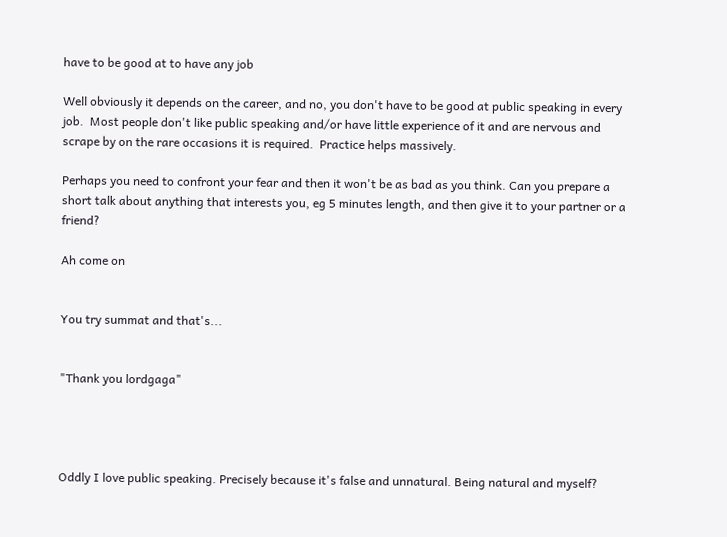have to be good at to have any job

Well obviously it depends on the career, and no, you don't have to be good at public speaking in every job.  Most people don't like public speaking and/or have little experience of it and are nervous and scrape by on the rare occasions it is required.  Practice helps massively.

Perhaps you need to confront your fear and then it won't be as bad as you think. Can you prepare a short talk about anything that interests you, eg 5 minutes length, and then give it to your partner or a friend?

Ah come on


You try summat and that's...


"Thank you lordgaga"




Oddly I love public speaking. Precisely because it's false and unnatural. Being natural and myself?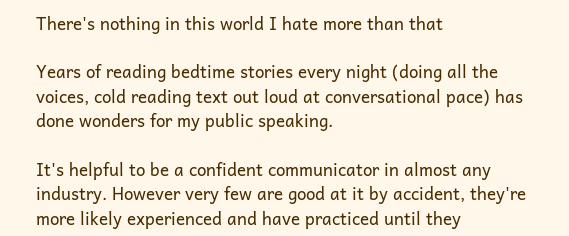There's nothing in this world I hate more than that

Years of reading bedtime stories every night (doing all the voices, cold reading text out loud at conversational pace) has done wonders for my public speaking.

It's helpful to be a confident communicator in almost any industry. However very few are good at it by accident, they're more likely experienced and have practiced until they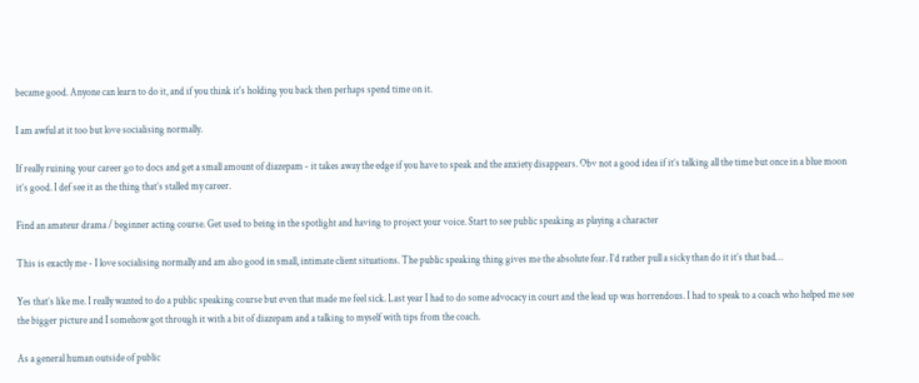became good. Anyone can learn to do it, and if you think it's holding you back then perhaps spend time on it.

I am awful at it too but love socialising normally.

If really ruining your career go to docs and get a small amount of diazepam - it takes away the edge if you have to speak and the anxiety disappears. Obv not a good idea if it’s talking all the time but once in a blue moon it’s good. I def see it as the thing that’s stalled my career.

Find an amateur drama / beginner acting course. Get used to being in the spotlight and having to project your voice. Start to see public speaking as playing a character

This is exactly me - I love socialising normally and am also good in small, intimate client situations. The public speaking thing gives me the absolute fear. I’d rather pull a sicky than do it it’s that bad…

Yes that’s like me. I really wanted to do a public speaking course but even that made me feel sick. Last year I had to do some advocacy in court and the lead up was horrendous. I had to speak to a coach who helped me see the bigger picture and I somehow got through it with a bit of diazepam and a talking to myself with tips from the coach.

As a general human outside of public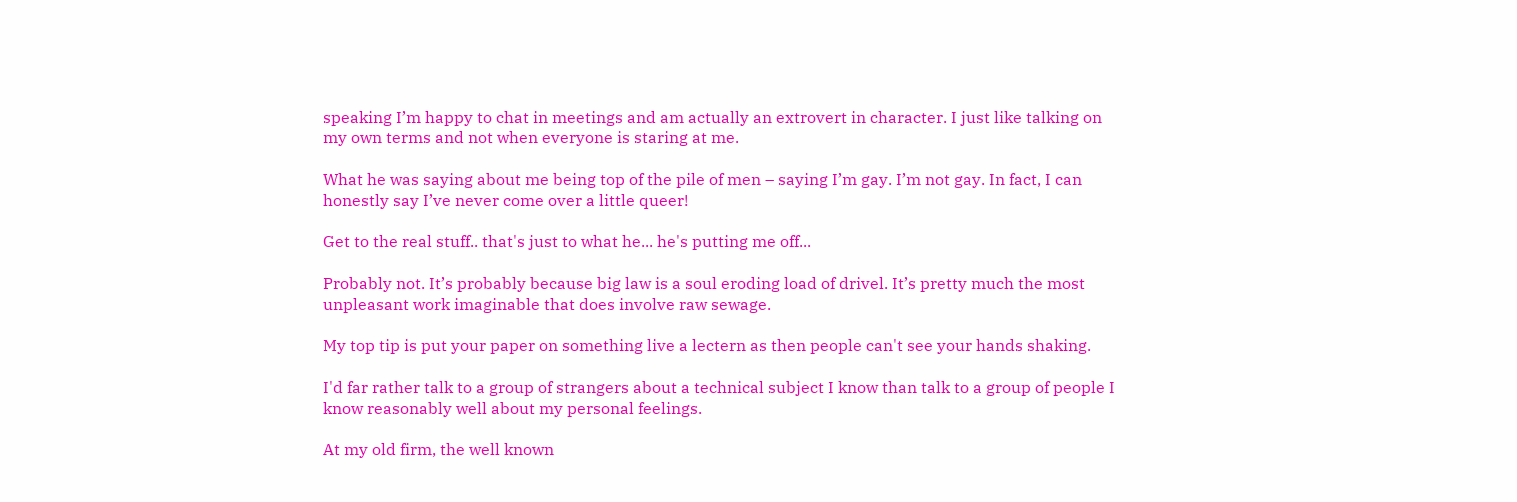speaking I’m happy to chat in meetings and am actually an extrovert in character. I just like talking on my own terms and not when everyone is staring at me.

What he was saying about me being top of the pile of men – saying I’m gay. I’m not gay. In fact, I can honestly say I’ve never come over a little queer!

Get to the real stuff.. that's just to what he... he's putting me off...

Probably not. It’s probably because big law is a soul eroding load of drivel. It’s pretty much the most unpleasant work imaginable that does involve raw sewage.

My top tip is put your paper on something live a lectern as then people can't see your hands shaking.

I'd far rather talk to a group of strangers about a technical subject I know than talk to a group of people I know reasonably well about my personal feelings.

At my old firm, the well known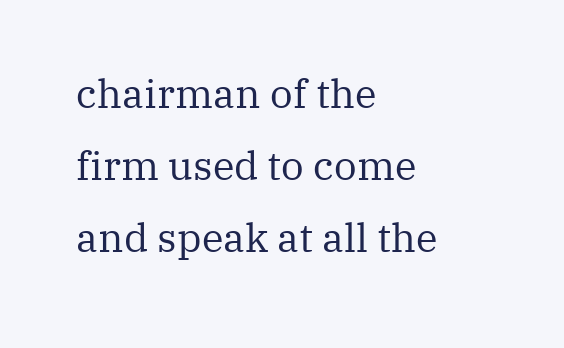chairman of the firm used to come and speak at all the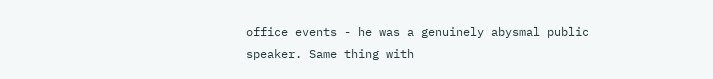office events - he was a genuinely abysmal public speaker. Same thing with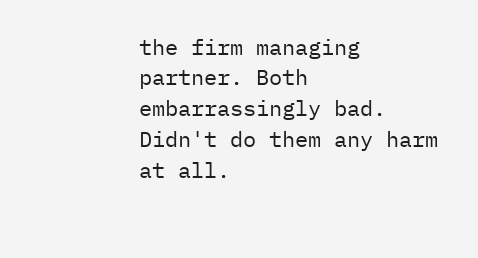the firm managing partner. Both embarrassingly bad. Didn't do them any harm at all.